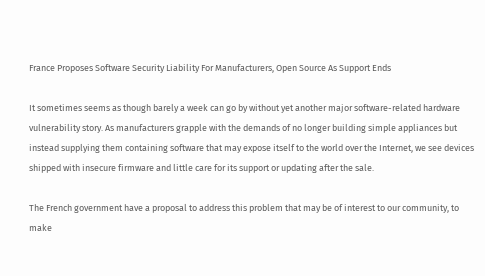France Proposes Software Security Liability For Manufacturers, Open Source As Support Ends

It sometimes seems as though barely a week can go by without yet another major software-related hardware vulnerability story. As manufacturers grapple with the demands of no longer building simple appliances but instead supplying them containing software that may expose itself to the world over the Internet, we see devices shipped with insecure firmware and little care for its support or updating after the sale.

The French government have a proposal to address this problem that may be of interest to our community, to make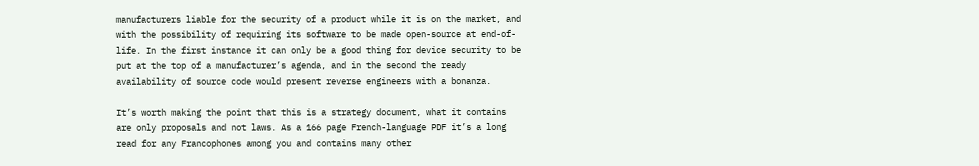manufacturers liable for the security of a product while it is on the market, and with the possibility of requiring its software to be made open-source at end-of-life. In the first instance it can only be a good thing for device security to be put at the top of a manufacturer’s agenda, and in the second the ready availability of source code would present reverse engineers with a bonanza.

It’s worth making the point that this is a strategy document, what it contains are only proposals and not laws. As a 166 page French-language PDF it’s a long read for any Francophones among you and contains many other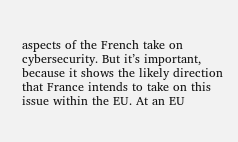aspects of the French take on cybersecurity. But it’s important, because it shows the likely direction that France intends to take on this issue within the EU. At an EU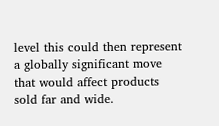level this could then represent a globally significant move that would affect products sold far and wide.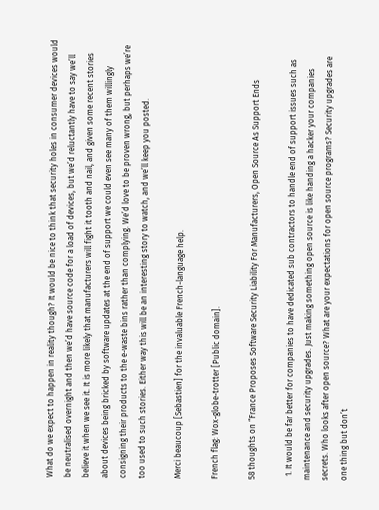What do we expect to happen in reality though? It would be nice to think that security holes in consumer devices would be neutralised overnight and then we’d have source code for a load of devices, but we’d reluctantly have to say we’ll believe it when we see it. It is more likely that manufacturers will fight it tooth and nail, and given some recent stories about devices being bricked by software updates at the end of support we could even see many of them willingly consigning their products to the e-waste bins rather than complying. We’d love to be proven wrong, but perhaps we’re too used to such stories. Either way this will be an interesting story to watch, and we’ll keep you posted.

Merci beaucoup [Sebastien] for the invaluable French-language help.

French flag: Wox-globe-trotter [Public domain].

58 thoughts on “France Proposes Software Security Liability For Manufacturers, Open Source As Support Ends

  1. It would be far better for companies to have dedicated sub contractors to handle end of support issues such as maintenance and security upgrades. Just making something open source is like handing a hacker your companies secrets. Who looks after open source? What are your expectations for open source programs? Security upgrades are one thing but don’t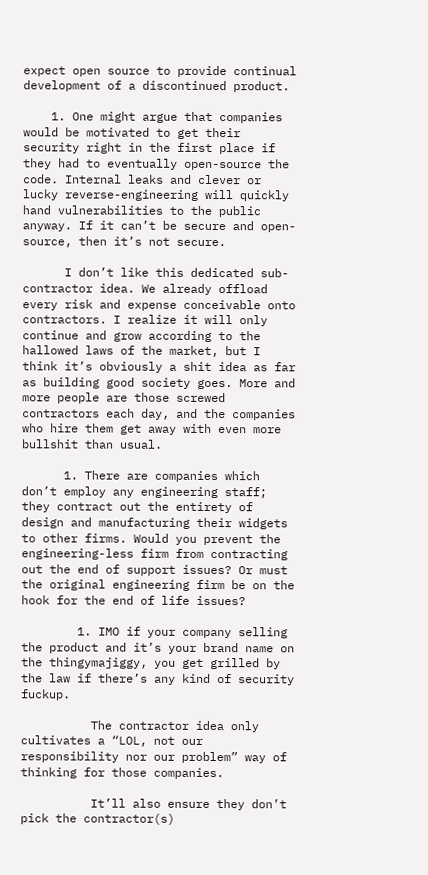expect open source to provide continual development of a discontinued product.

    1. One might argue that companies would be motivated to get their security right in the first place if they had to eventually open-source the code. Internal leaks and clever or lucky reverse-engineering will quickly hand vulnerabilities to the public anyway. If it can’t be secure and open-source, then it’s not secure.

      I don’t like this dedicated sub-contractor idea. We already offload every risk and expense conceivable onto contractors. I realize it will only continue and grow according to the hallowed laws of the market, but I think it’s obviously a shit idea as far as building good society goes. More and more people are those screwed contractors each day, and the companies who hire them get away with even more bullshit than usual.

      1. There are companies which don’t employ any engineering staff; they contract out the entirety of design and manufacturing their widgets to other firms. Would you prevent the engineering-less firm from contracting out the end of support issues? Or must the original engineering firm be on the hook for the end of life issues?

        1. IMO if your company selling the product and it’s your brand name on the thingymajiggy, you get grilled by the law if there’s any kind of security fuckup.

          The contractor idea only cultivates a “LOL, not our responsibility nor our problem” way of thinking for those companies.

          It’ll also ensure they don’t pick the contractor(s)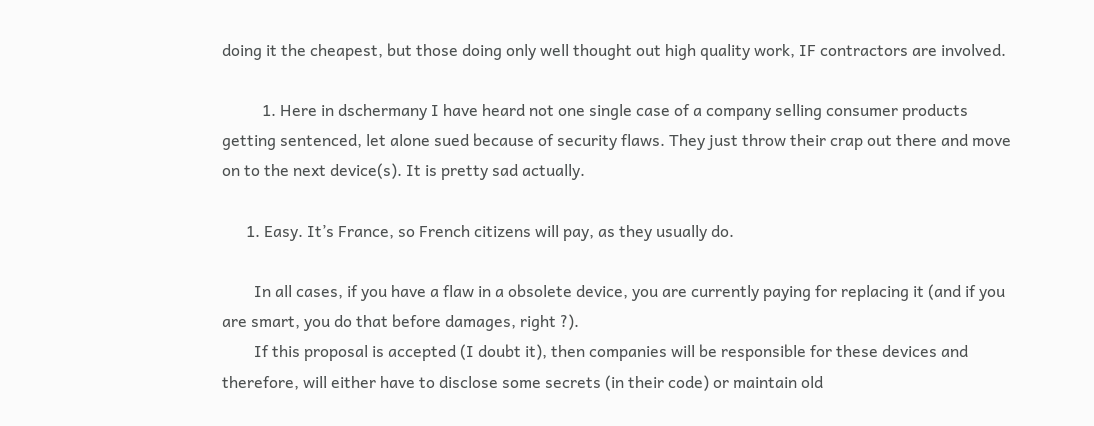doing it the cheapest, but those doing only well thought out high quality work, IF contractors are involved.

          1. Here in dschermany I have heard not one single case of a company selling consumer products getting sentenced, let alone sued because of security flaws. They just throw their crap out there and move on to the next device(s). It is pretty sad actually.

      1. Easy. It’s France, so French citizens will pay, as they usually do.

        In all cases, if you have a flaw in a obsolete device, you are currently paying for replacing it (and if you are smart, you do that before damages, right ?).
        If this proposal is accepted (I doubt it), then companies will be responsible for these devices and therefore, will either have to disclose some secrets (in their code) or maintain old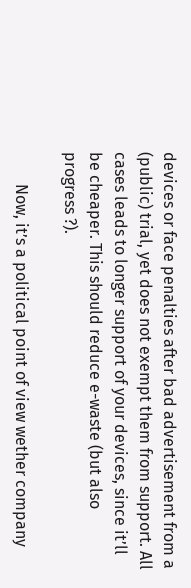devices or face penalties after bad advertisement from a (public) trial, yet does not exempt them from support. All cases leads to longer support of your devices, since it’ll be cheaper. This should reduce e-waste (but also progress ?).

        Now, it’s a political point of view wether company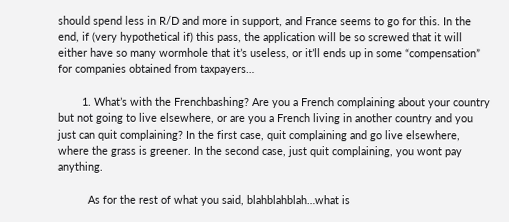should spend less in R/D and more in support, and France seems to go for this. In the end, if (very hypothetical if) this pass, the application will be so screwed that it will either have so many wormhole that it’s useless, or it’ll ends up in some “compensation” for companies obtained from taxpayers…

        1. What’s with the Frenchbashing? Are you a French complaining about your country but not going to live elsewhere, or are you a French living in another country and you just can quit complaining? In the first case, quit complaining and go live elsewhere, where the grass is greener. In the second case, just quit complaining, you wont pay anything.

          As for the rest of what you said, blahblahblah…what is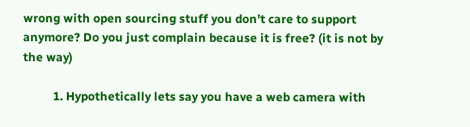wrong with open sourcing stuff you don’t care to support anymore? Do you just complain because it is free? (it is not by the way)

          1. Hypothetically lets say you have a web camera with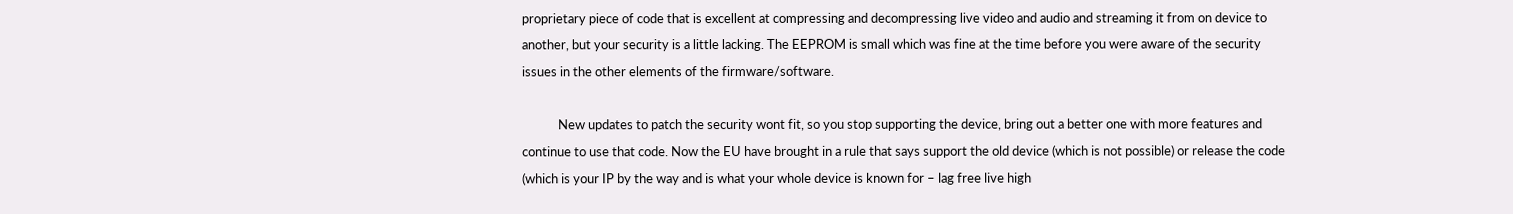proprietary piece of code that is excellent at compressing and decompressing live video and audio and streaming it from on device to another, but your security is a little lacking. The EEPROM is small which was fine at the time before you were aware of the security issues in the other elements of the firmware/software.

            New updates to patch the security wont fit, so you stop supporting the device, bring out a better one with more features and continue to use that code. Now the EU have brought in a rule that says support the old device (which is not possible) or release the code (which is your IP by the way and is what your whole device is known for – lag free live high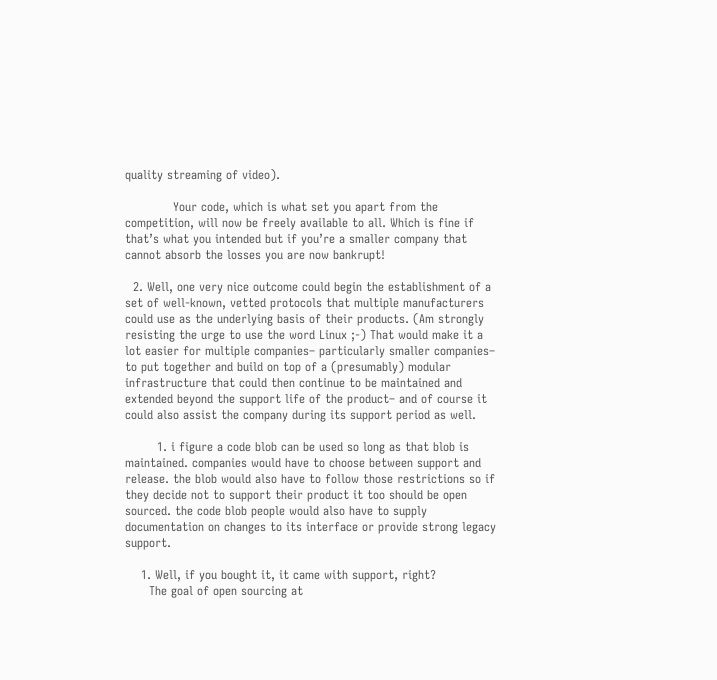quality streaming of video).

            Your code, which is what set you apart from the competition, will now be freely available to all. Which is fine if that’s what you intended but if you’re a smaller company that cannot absorb the losses you are now bankrupt!

  2. Well, one very nice outcome could begin the establishment of a set of well-known, vetted protocols that multiple manufacturers could use as the underlying basis of their products. (Am strongly resisting the urge to use the word Linux ;-) That would make it a lot easier for multiple companies– particularly smaller companies– to put together and build on top of a (presumably) modular infrastructure that could then continue to be maintained and extended beyond the support life of the product– and of course it could also assist the company during its support period as well.

        1. i figure a code blob can be used so long as that blob is maintained. companies would have to choose between support and release. the blob would also have to follow those restrictions so if they decide not to support their product it too should be open sourced. the code blob people would also have to supply documentation on changes to its interface or provide strong legacy support.

    1. Well, if you bought it, it came with support, right?
      The goal of open sourcing at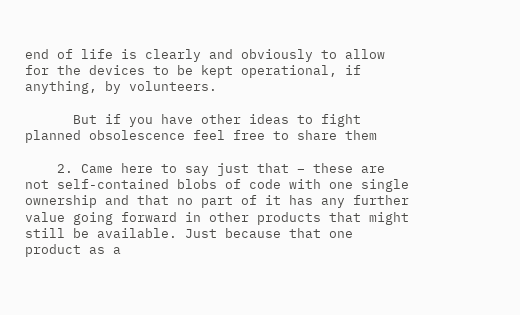end of life is clearly and obviously to allow for the devices to be kept operational, if anything, by volunteers.

      But if you have other ideas to fight planned obsolescence feel free to share them

    2. Came here to say just that – these are not self-contained blobs of code with one single ownership and that no part of it has any further value going forward in other products that might still be available. Just because that one product as a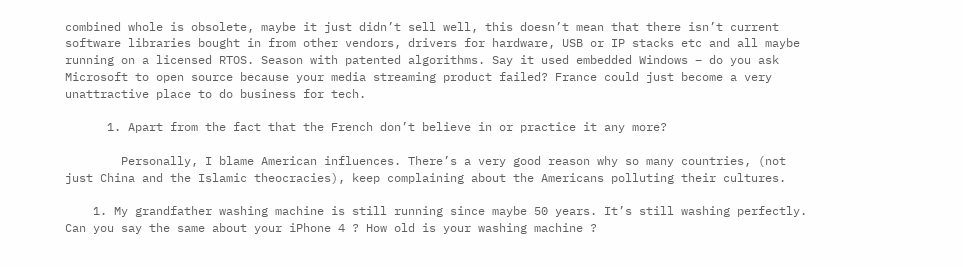combined whole is obsolete, maybe it just didn’t sell well, this doesn’t mean that there isn’t current software libraries bought in from other vendors, drivers for hardware, USB or IP stacks etc and all maybe running on a licensed RTOS. Season with patented algorithms. Say it used embedded Windows – do you ask Microsoft to open source because your media streaming product failed? France could just become a very unattractive place to do business for tech.

      1. Apart from the fact that the French don’t believe in or practice it any more?

        Personally, I blame American influences. There’s a very good reason why so many countries, (not just China and the Islamic theocracies), keep complaining about the Americans polluting their cultures.

    1. My grandfather washing machine is still running since maybe 50 years. It’s still washing perfectly. Can you say the same about your iPhone 4 ? How old is your washing machine ?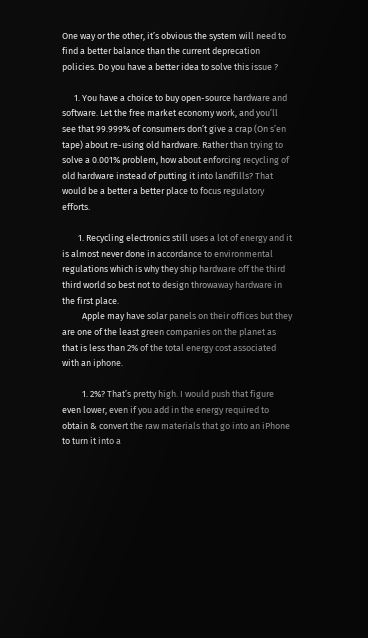One way or the other, it’s obvious the system will need to find a better balance than the current deprecation policies. Do you have a better idea to solve this issue ?

      1. You have a choice to buy open-source hardware and software. Let the free market economy work, and you’ll see that 99.999% of consumers don’t give a crap (On s’en tape) about re-using old hardware. Rather than trying to solve a 0.001% problem, how about enforcing recycling of old hardware instead of putting it into landfills? That would be a better a better place to focus regulatory efforts.

        1. Recycling electronics still uses a lot of energy and it is almost never done in accordance to environmental regulations which is why they ship hardware off the third third world so best not to design throwaway hardware in the first place.
          Apple may have solar panels on their offices but they are one of the least green companies on the planet as that is less than 2% of the total energy cost associated with an iphone.

          1. 2%? That’s pretty high. I would push that figure even lower, even if you add in the energy required to obtain & convert the raw materials that go into an iPhone to turn it into a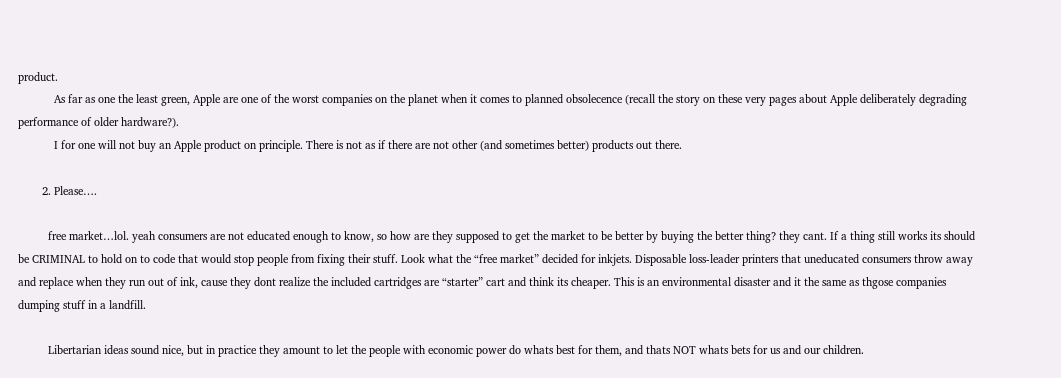product.
            As far as one the least green, Apple are one of the worst companies on the planet when it comes to planned obsolecence (recall the story on these very pages about Apple deliberately degrading performance of older hardware?).
            I for one will not buy an Apple product on principle. There is not as if there are not other (and sometimes better) products out there.

        2. Please….

          free market…lol. yeah consumers are not educated enough to know, so how are they supposed to get the market to be better by buying the better thing? they cant. If a thing still works its should be CRIMINAL to hold on to code that would stop people from fixing their stuff. Look what the “free market” decided for inkjets. Disposable loss-leader printers that uneducated consumers throw away and replace when they run out of ink, cause they dont realize the included cartridges are “starter” cart and think its cheaper. This is an environmental disaster and it the same as thgose companies dumping stuff in a landfill.

          Libertarian ideas sound nice, but in practice they amount to let the people with economic power do whats best for them, and thats NOT whats bets for us and our children.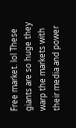Free market. lol These giants are so huge they warp the markets with their media and power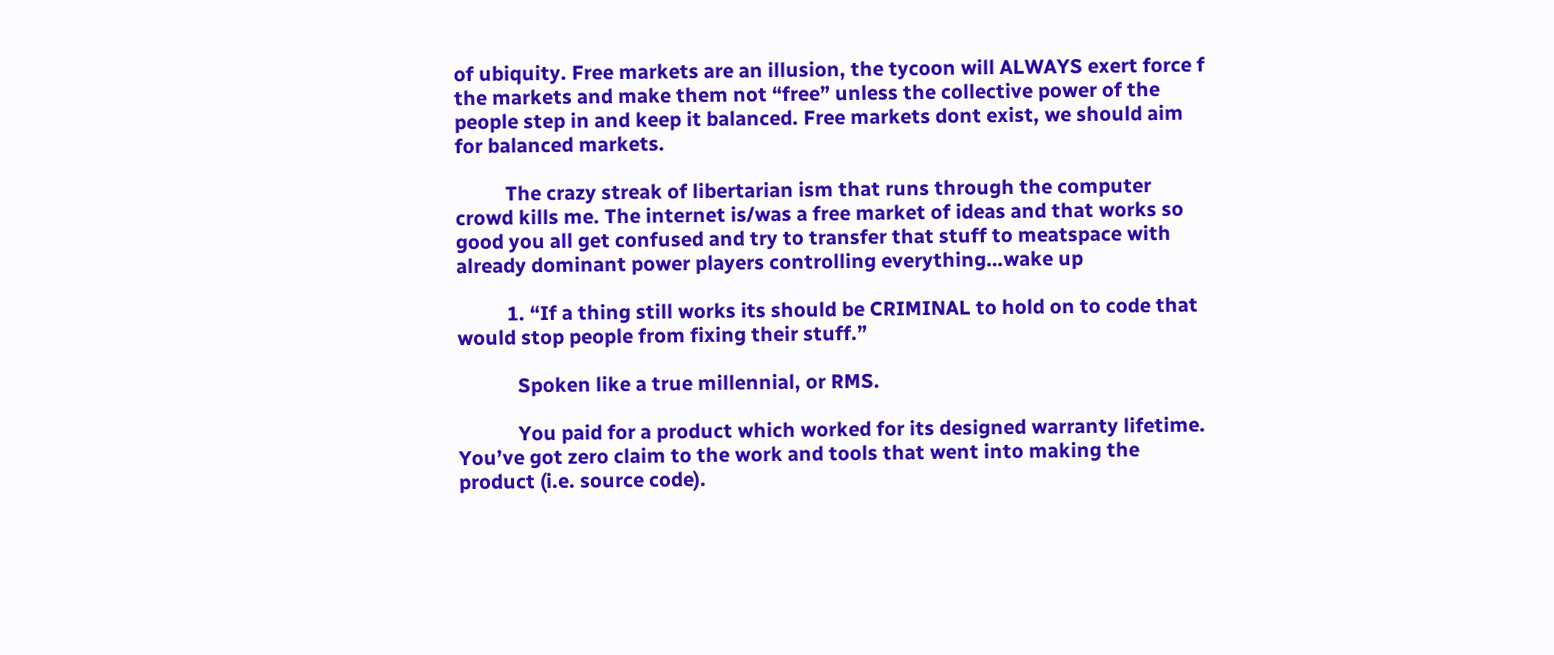of ubiquity. Free markets are an illusion, the tycoon will ALWAYS exert force f the markets and make them not “free” unless the collective power of the people step in and keep it balanced. Free markets dont exist, we should aim for balanced markets.

          The crazy streak of libertarian ism that runs through the computer crowd kills me. The internet is/was a free market of ideas and that works so good you all get confused and try to transfer that stuff to meatspace with already dominant power players controlling everything…wake up

          1. “If a thing still works its should be CRIMINAL to hold on to code that would stop people from fixing their stuff.”

            Spoken like a true millennial, or RMS.

            You paid for a product which worked for its designed warranty lifetime. You’ve got zero claim to the work and tools that went into making the product (i.e. source code).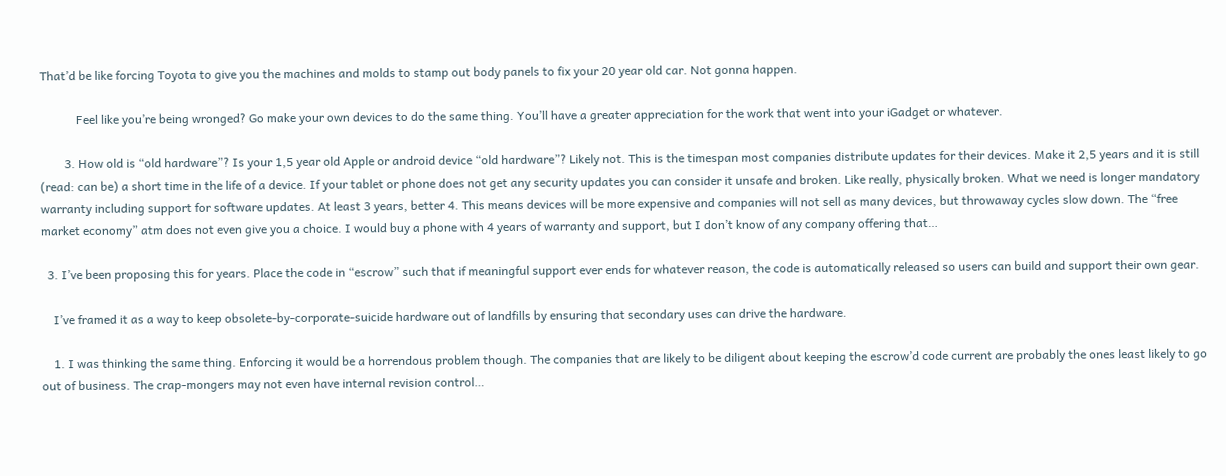That’d be like forcing Toyota to give you the machines and molds to stamp out body panels to fix your 20 year old car. Not gonna happen.

            Feel like you’re being wronged? Go make your own devices to do the same thing. You’ll have a greater appreciation for the work that went into your iGadget or whatever.

        3. How old is “old hardware”? Is your 1,5 year old Apple or android device “old hardware”? Likely not. This is the timespan most companies distribute updates for their devices. Make it 2,5 years and it is still (read: can be) a short time in the life of a device. If your tablet or phone does not get any security updates you can consider it unsafe and broken. Like really, physically broken. What we need is longer mandatory warranty including support for software updates. At least 3 years, better 4. This means devices will be more expensive and companies will not sell as many devices, but throwaway cycles slow down. The “free market economy” atm does not even give you a choice. I would buy a phone with 4 years of warranty and support, but I don’t know of any company offering that…

  3. I’ve been proposing this for years. Place the code in “escrow” such that if meaningful support ever ends for whatever reason, the code is automatically released so users can build and support their own gear.

    I’ve framed it as a way to keep obsolete-by-corporate-suicide hardware out of landfills by ensuring that secondary uses can drive the hardware.

    1. I was thinking the same thing. Enforcing it would be a horrendous problem though. The companies that are likely to be diligent about keeping the escrow’d code current are probably the ones least likely to go out of business. The crap-mongers may not even have internal revision control…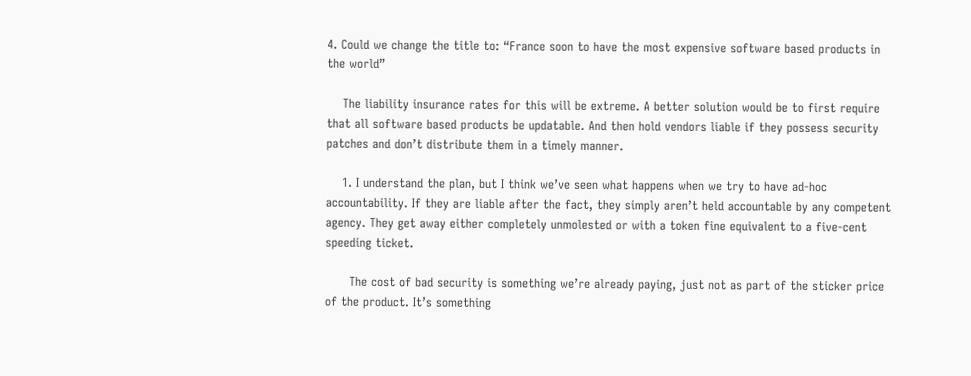4. Could we change the title to: “France soon to have the most expensive software based products in the world”

    The liability insurance rates for this will be extreme. A better solution would be to first require that all software based products be updatable. And then hold vendors liable if they possess security patches and don’t distribute them in a timely manner.

    1. I understand the plan, but I think we’ve seen what happens when we try to have ad-hoc accountability. If they are liable after the fact, they simply aren’t held accountable by any competent agency. They get away either completely unmolested or with a token fine equivalent to a five-cent speeding ticket.

      The cost of bad security is something we’re already paying, just not as part of the sticker price of the product. It’s something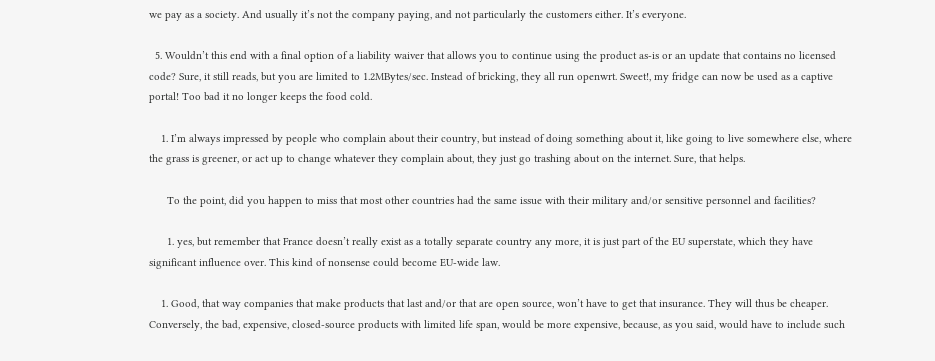we pay as a society. And usually it’s not the company paying, and not particularly the customers either. It’s everyone.

  5. Wouldn’t this end with a final option of a liability waiver that allows you to continue using the product as-is or an update that contains no licensed code? Sure, it still reads, but you are limited to 1.2MBytes/sec. Instead of bricking, they all run openwrt. Sweet!, my fridge can now be used as a captive portal! Too bad it no longer keeps the food cold.

    1. I’m always impressed by people who complain about their country, but instead of doing something about it, like going to live somewhere else, where the grass is greener, or act up to change whatever they complain about, they just go trashing about on the internet. Sure, that helps.

      To the point, did you happen to miss that most other countries had the same issue with their military and/or sensitive personnel and facilities?

      1. yes, but remember that France doesn’t really exist as a totally separate country any more, it is just part of the EU superstate, which they have significant influence over. This kind of nonsense could become EU-wide law.

    1. Good, that way companies that make products that last and/or that are open source, won’t have to get that insurance. They will thus be cheaper. Conversely, the bad, expensive, closed-source products with limited life span, would be more expensive, because, as you said, would have to include such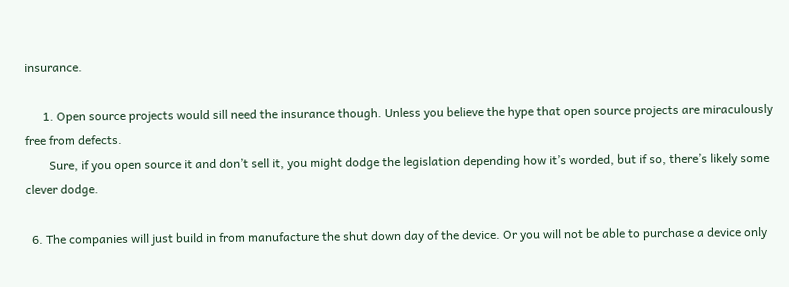insurance.

      1. Open source projects would sill need the insurance though. Unless you believe the hype that open source projects are miraculously free from defects.
        Sure, if you open source it and don’t sell it, you might dodge the legislation depending how it’s worded, but if so, there’s likely some clever dodge.

  6. The companies will just build in from manufacture the shut down day of the device. Or you will not be able to purchase a device only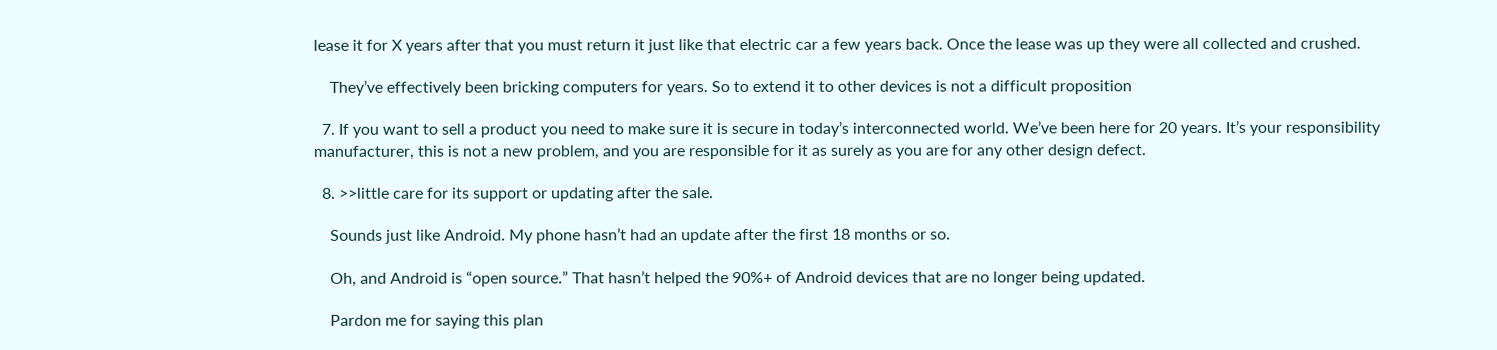lease it for X years after that you must return it just like that electric car a few years back. Once the lease was up they were all collected and crushed.

    They’ve effectively been bricking computers for years. So to extend it to other devices is not a difficult proposition

  7. If you want to sell a product you need to make sure it is secure in today’s interconnected world. We’ve been here for 20 years. It’s your responsibility manufacturer, this is not a new problem, and you are responsible for it as surely as you are for any other design defect.

  8. >>little care for its support or updating after the sale.

    Sounds just like Android. My phone hasn’t had an update after the first 18 months or so.

    Oh, and Android is “open source.” That hasn’t helped the 90%+ of Android devices that are no longer being updated.

    Pardon me for saying this plan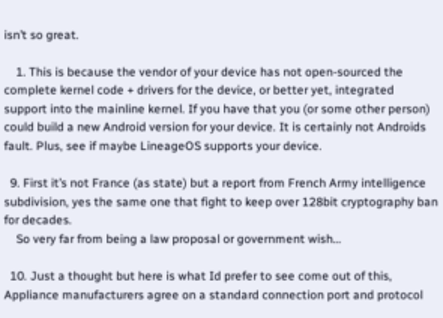isn’t so great.

    1. This is because the vendor of your device has not open-sourced the complete kernel code + drivers for the device, or better yet, integrated support into the mainline kernel. If you have that you (or some other person) could build a new Android version for your device. It is certainly not Androids fault. Plus, see if maybe LineageOS supports your device.

  9. First it’s not France (as state) but a report from French Army intelligence subdivision, yes the same one that fight to keep over 128bit cryptography ban for decades.
    So very far from being a law proposal or government wish…

  10. Just a thought but here is what Id prefer to see come out of this, Appliance manufacturers agree on a standard connection port and protocol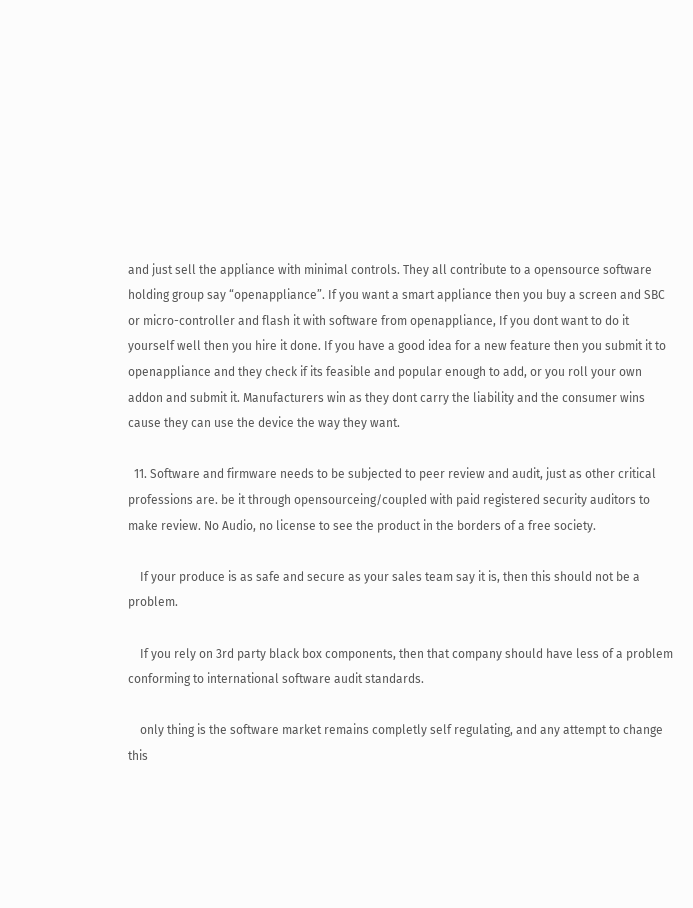and just sell the appliance with minimal controls. They all contribute to a opensource software holding group say “openappliance”. If you want a smart appliance then you buy a screen and SBC or micro-controller and flash it with software from openappliance, If you dont want to do it yourself well then you hire it done. If you have a good idea for a new feature then you submit it to openappliance and they check if its feasible and popular enough to add, or you roll your own addon and submit it. Manufacturers win as they dont carry the liability and the consumer wins cause they can use the device the way they want.

  11. Software and firmware needs to be subjected to peer review and audit, just as other critical professions are. be it through opensourceing/coupled with paid registered security auditors to make review. No Audio, no license to see the product in the borders of a free society.

    If your produce is as safe and secure as your sales team say it is, then this should not be a problem.

    If you rely on 3rd party black box components, then that company should have less of a problem conforming to international software audit standards.

    only thing is the software market remains completly self regulating, and any attempt to change this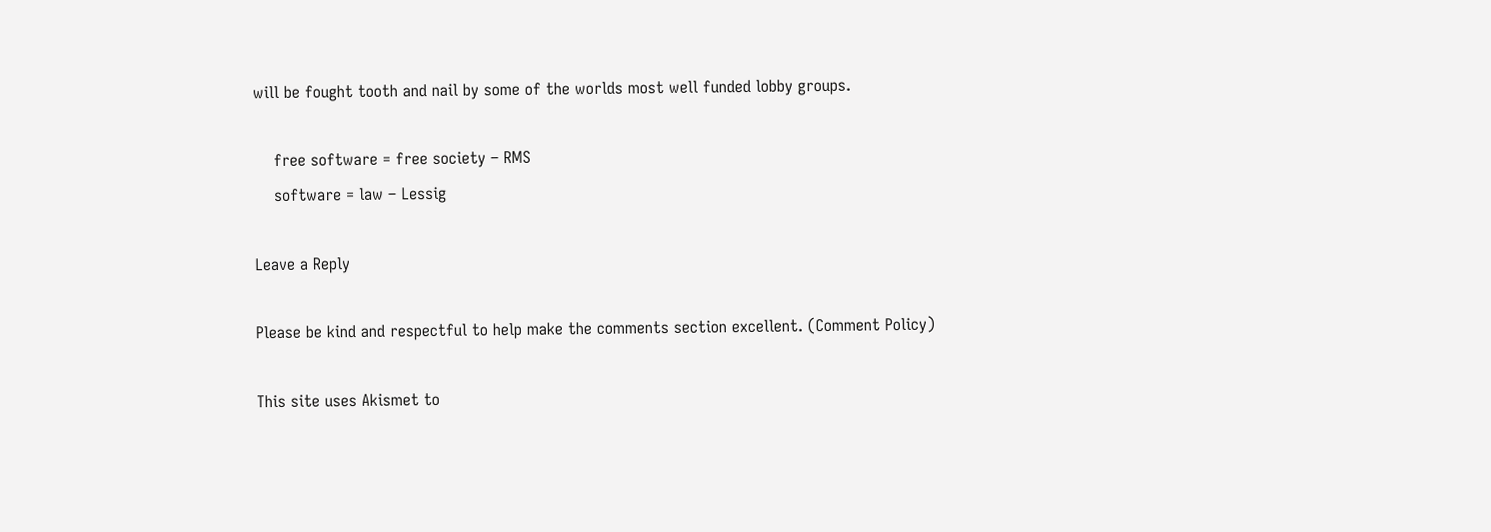will be fought tooth and nail by some of the worlds most well funded lobby groups.

    free software = free society – RMS
    software = law – Lessig

Leave a Reply

Please be kind and respectful to help make the comments section excellent. (Comment Policy)

This site uses Akismet to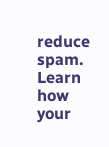reduce spam. Learn how your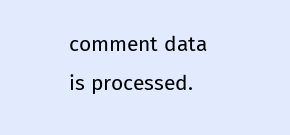comment data is processed.